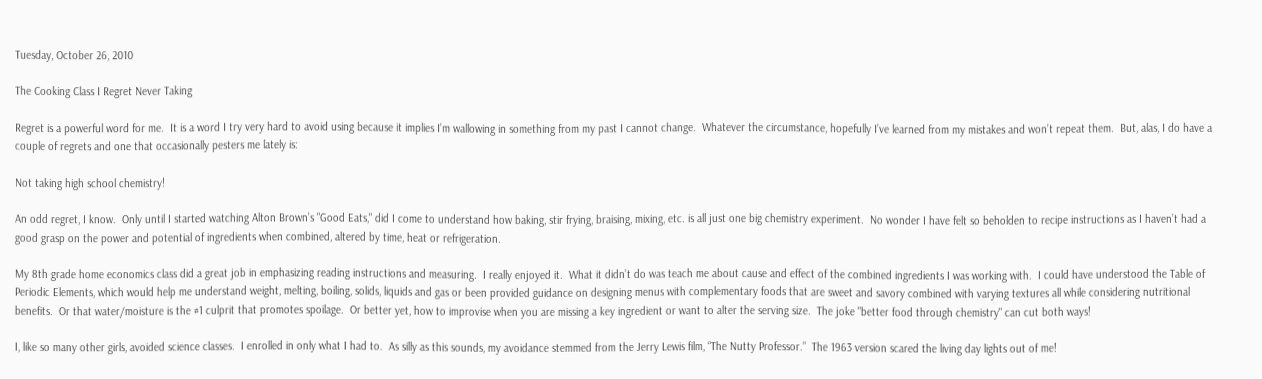Tuesday, October 26, 2010

The Cooking Class I Regret Never Taking

Regret is a powerful word for me.  It is a word I try very hard to avoid using because it implies I’m wallowing in something from my past I cannot change.  Whatever the circumstance, hopefully I’ve learned from my mistakes and won’t repeat them.  But, alas, I do have a couple of regrets and one that occasionally pesters me lately is:

Not taking high school chemistry!

An odd regret, I know.  Only until I started watching Alton Brown’s "Good Eats," did I come to understand how baking, stir frying, braising, mixing, etc. is all just one big chemistry experiment.  No wonder I have felt so beholden to recipe instructions as I haven’t had a good grasp on the power and potential of ingredients when combined, altered by time, heat or refrigeration.

My 8th grade home economics class did a great job in emphasizing reading instructions and measuring.  I really enjoyed it.  What it didn’t do was teach me about cause and effect of the combined ingredients I was working with.  I could have understood the Table of Periodic Elements, which would help me understand weight, melting, boiling, solids, liquids and gas or been provided guidance on designing menus with complementary foods that are sweet and savory combined with varying textures all while considering nutritional benefits.  Or that water/moisture is the #1 culprit that promotes spoilage.  Or better yet, how to improvise when you are missing a key ingredient or want to alter the serving size.  The joke "better food through chemistry" can cut both ways!

I, like so many other girls, avoided science classes.  I enrolled in only what I had to.  As silly as this sounds, my avoidance stemmed from the Jerry Lewis film, “The Nutty Professor.”  The 1963 version scared the living day lights out of me!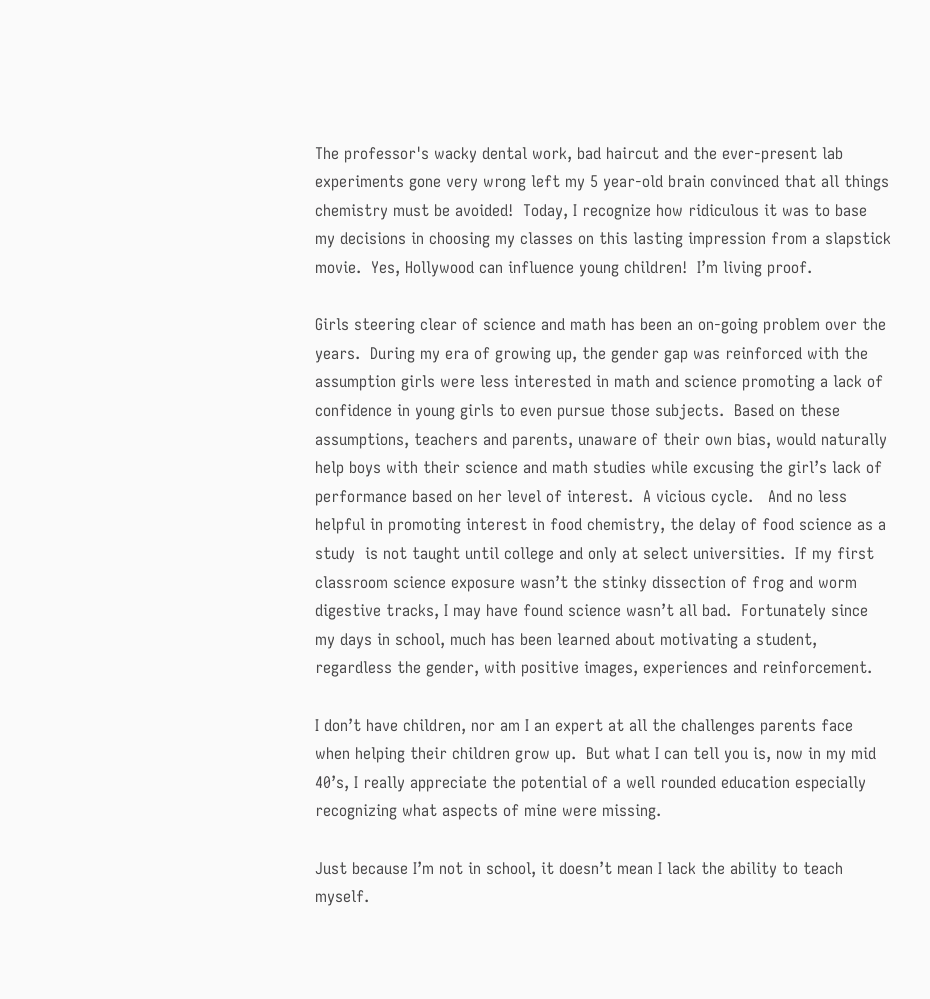The professor's wacky dental work, bad haircut and the ever-present lab experiments gone very wrong left my 5 year-old brain convinced that all things chemistry must be avoided!  Today, I recognize how ridiculous it was to base my decisions in choosing my classes on this lasting impression from a slapstick movie.  Yes, Hollywood can influence young children!  I’m living proof.

Girls steering clear of science and math has been an on-going problem over the years.  During my era of growing up, the gender gap was reinforced with the assumption girls were less interested in math and science promoting a lack of confidence in young girls to even pursue those subjects.  Based on these assumptions, teachers and parents, unaware of their own bias, would naturally help boys with their science and math studies while excusing the girl’s lack of performance based on her level of interest.  A vicious cycle.   And no less helpful in promoting interest in food chemistry, the delay of food science as a study  is not taught until college and only at select universities.  If my first classroom science exposure wasn’t the stinky dissection of frog and worm digestive tracks, I may have found science wasn’t all bad.  Fortunately since my days in school, much has been learned about motivating a student, regardless the gender, with positive images, experiences and reinforcement.

I don’t have children, nor am I an expert at all the challenges parents face when helping their children grow up.  But what I can tell you is, now in my mid 40’s, I really appreciate the potential of a well rounded education especially recognizing what aspects of mine were missing.

Just because I’m not in school, it doesn’t mean I lack the ability to teach myself.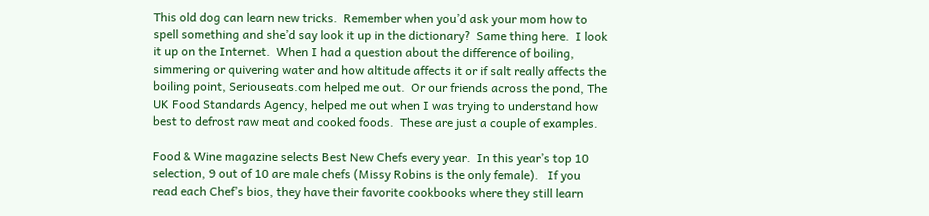This old dog can learn new tricks.  Remember when you’d ask your mom how to spell something and she’d say look it up in the dictionary?  Same thing here.  I look it up on the Internet.  When I had a question about the difference of boiling, simmering or quivering water and how altitude affects it or if salt really affects the boiling point, Seriouseats.com helped me out.  Or our friends across the pond, The UK Food Standards Agency, helped me out when I was trying to understand how best to defrost raw meat and cooked foods.  These are just a couple of examples.

Food & Wine magazine selects Best New Chefs every year.  In this year’s top 10 selection, 9 out of 10 are male chefs (Missy Robins is the only female).   If you read each Chef’s bios, they have their favorite cookbooks where they still learn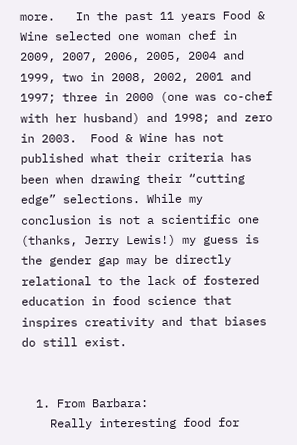more.   In the past 11 years Food & Wine selected one woman chef in 2009, 2007, 2006, 2005, 2004 and 1999, two in 2008, 2002, 2001 and 1997; three in 2000 (one was co-chef with her husband) and 1998; and zero in 2003.  Food & Wine has not published what their criteria has been when drawing their “cutting edge” selections. While my conclusion is not a scientific one (thanks, Jerry Lewis!) my guess is the gender gap may be directly relational to the lack of fostered education in food science that inspires creativity and that biases do still exist.


  1. From Barbara:
    Really interesting food for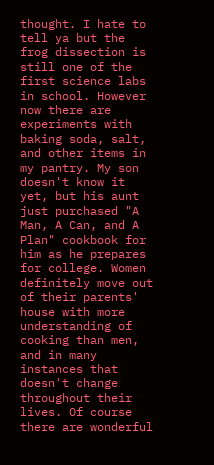thought. I hate to tell ya but the frog dissection is still one of the first science labs in school. However now there are experiments with baking soda, salt, and other items in my pantry. My son doesn't know it yet, but his aunt just purchased "A Man, A Can, and A Plan" cookbook for him as he prepares for college. Women definitely move out of their parents' house with more understanding of cooking than men, and in many instances that doesn't change throughout their lives. Of course there are wonderful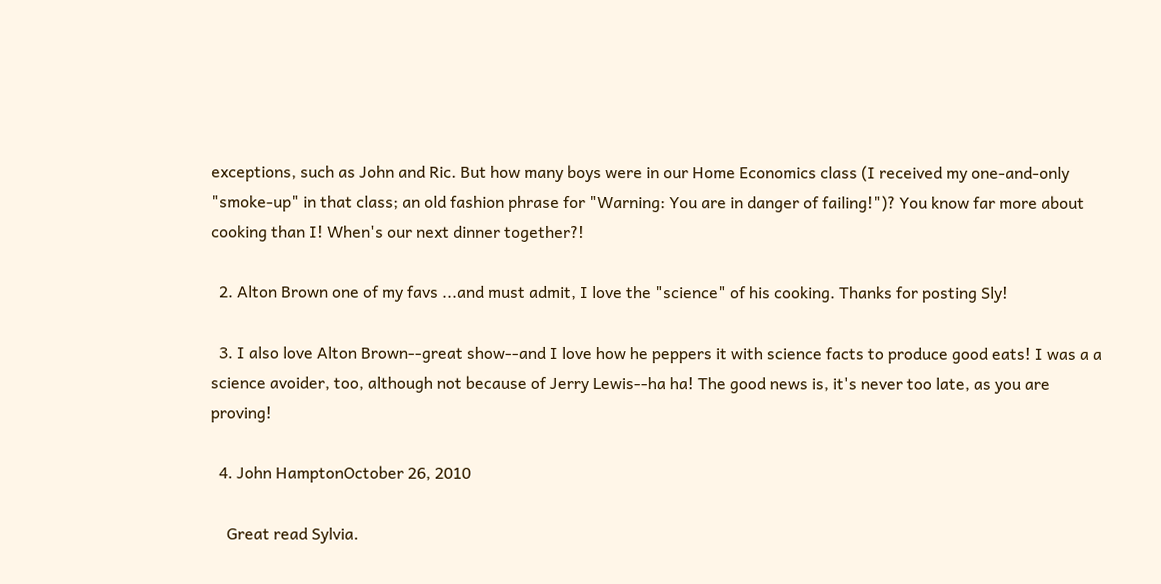exceptions, such as John and Ric. But how many boys were in our Home Economics class (I received my one-and-only "smoke-up" in that class; an old fashion phrase for "Warning: You are in danger of failing!")? You know far more about cooking than I! When's our next dinner together?!

  2. Alton Brown one of my favs ...and must admit, I love the "science" of his cooking. Thanks for posting Sly!

  3. I also love Alton Brown--great show--and I love how he peppers it with science facts to produce good eats! I was a a science avoider, too, although not because of Jerry Lewis--ha ha! The good news is, it's never too late, as you are proving!

  4. John HamptonOctober 26, 2010

    Great read Sylvia.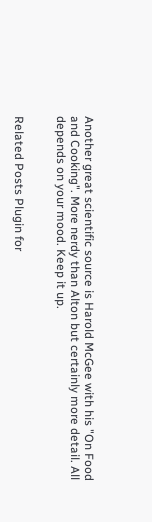Another great scientific source is Harold McGee with his "On Food and Cooking". More nerdy than Alton but certainly more detail. All depends on your mood. Keep it up.


Related Posts Plugin for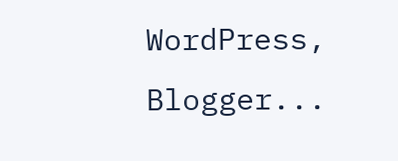WordPress, Blogger...